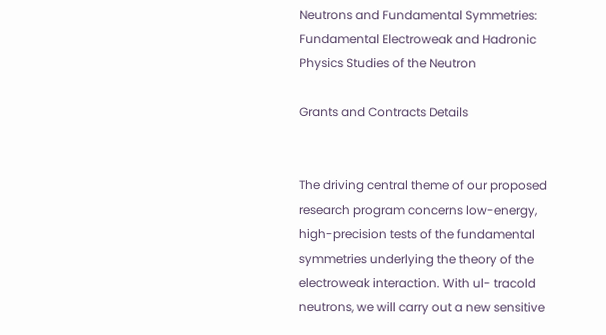Neutrons and Fundamental Symmetries: Fundamental Electroweak and Hadronic Physics Studies of the Neutron

Grants and Contracts Details


The driving central theme of our proposed research program concerns low-energy, high-precision tests of the fundamental symmetries underlying the theory of the electroweak interaction. With ul- tracold neutrons, we will carry out a new sensitive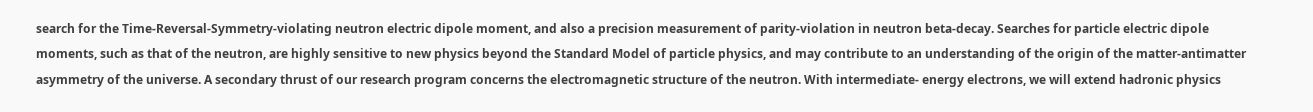search for the Time-Reversal-Symmetry-violating neutron electric dipole moment, and also a precision measurement of parity-violation in neutron beta-decay. Searches for particle electric dipole moments, such as that of the neutron, are highly sensitive to new physics beyond the Standard Model of particle physics, and may contribute to an understanding of the origin of the matter-antimatter asymmetry of the universe. A secondary thrust of our research program concerns the electromagnetic structure of the neutron. With intermediate- energy electrons, we will extend hadronic physics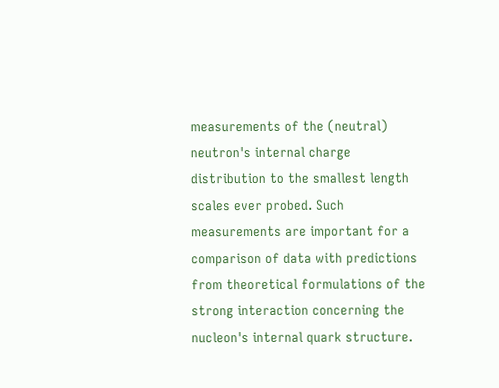measurements of the (neutral) neutron's internal charge distribution to the smallest length scales ever probed. Such measurements are important for a comparison of data with predictions from theoretical formulations of the strong interaction concerning the nucleon's internal quark structure.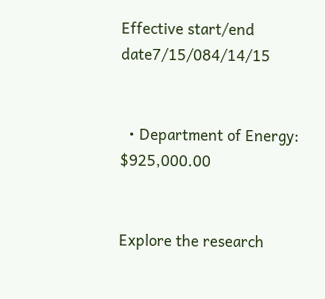Effective start/end date7/15/084/14/15


  • Department of Energy: $925,000.00


Explore the research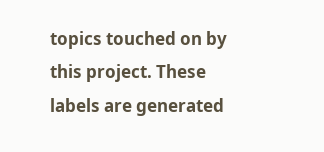topics touched on by this project. These labels are generated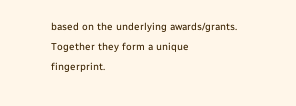based on the underlying awards/grants. Together they form a unique fingerprint.